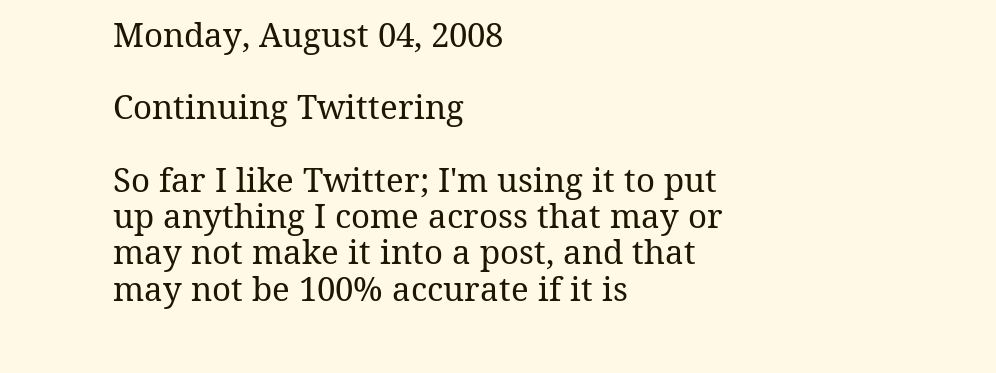Monday, August 04, 2008

Continuing Twittering

So far I like Twitter; I'm using it to put up anything I come across that may or may not make it into a post, and that may not be 100% accurate if it is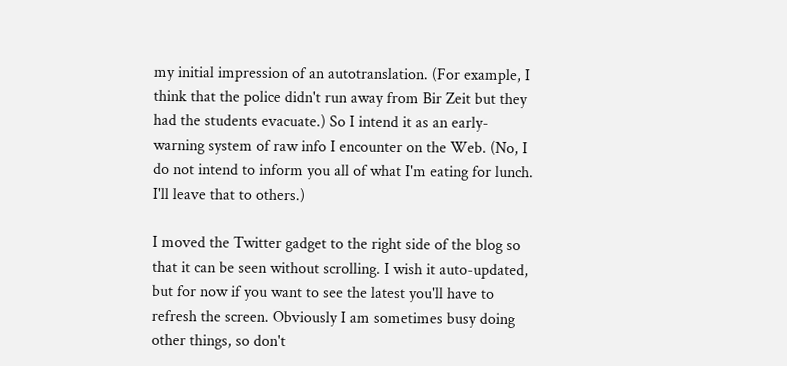my initial impression of an autotranslation. (For example, I think that the police didn't run away from Bir Zeit but they had the students evacuate.) So I intend it as an early-warning system of raw info I encounter on the Web. (No, I do not intend to inform you all of what I'm eating for lunch. I'll leave that to others.)

I moved the Twitter gadget to the right side of the blog so that it can be seen without scrolling. I wish it auto-updated, but for now if you want to see the latest you'll have to refresh the screen. Obviously I am sometimes busy doing other things, so don't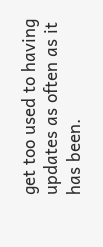get too used to having updates as often as it has been.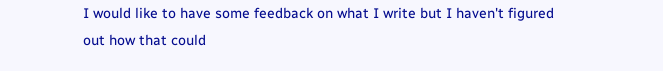I would like to have some feedback on what I write but I haven't figured out how that could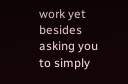work yet besides asking you to simply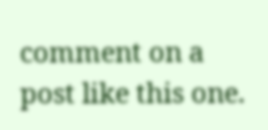comment on a post like this one.